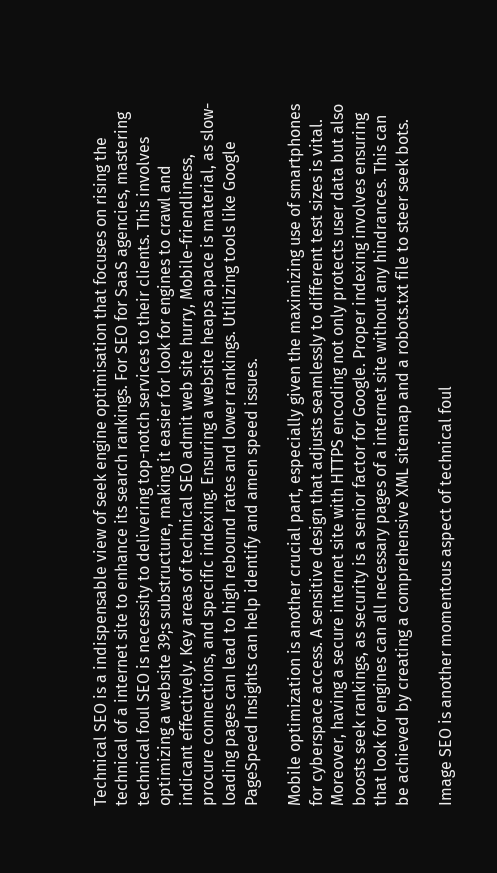Technical SEO is a indispensable view of seek engine optimisation that focuses on rising the technical of a internet site to enhance its search rankings. For SEO for SaaS agencies, mastering technical foul SEO is necessity to delivering top-notch services to their clients. This involves optimizing a website 39;s substructure, making it easier for look for engines to crawl and indicant effectively. Key areas of technical SEO admit web site hurry, Mobile-friendliness, procure connections, and specific indexing. Ensuring a website heaps apace is material, as slow-loading pages can lead to high rebound rates and lower rankings. Utilizing tools like Google PageSpeed Insights can help identify and amen speed issues.

Mobile optimization is another crucial part, especially given the maximizing use of smartphones for cyberspace access. A sensitive design that adjusts seamlessly to different test sizes is vital. Moreover, having a secure internet site with HTTPS encoding not only protects user data but also boosts seek rankings, as security is a senior factor for Google. Proper indexing involves ensuring that look for engines can all necessary pages of a internet site without any hindrances. This can be achieved by creating a comprehensive XML sitemap and a robots.txt file to steer seek bots.

Image SEO is another momentous aspect of technical foul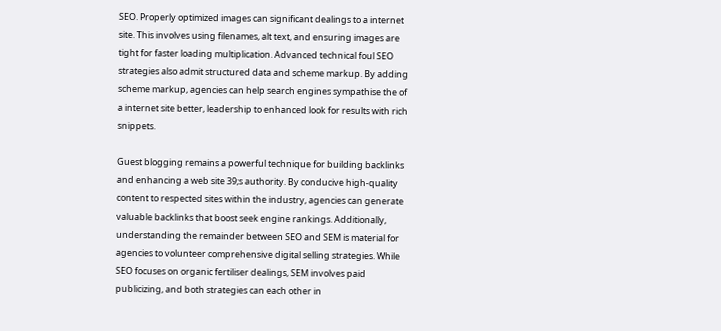SEO. Properly optimized images can significant dealings to a internet site. This involves using filenames, alt text, and ensuring images are tight for faster loading multiplication. Advanced technical foul SEO strategies also admit structured data and scheme markup. By adding scheme markup, agencies can help search engines sympathise the of a internet site better, leadership to enhanced look for results with rich snippets.

Guest blogging remains a powerful technique for building backlinks and enhancing a web site 39;s authority. By conducive high-quality content to respected sites within the industry, agencies can generate valuable backlinks that boost seek engine rankings. Additionally, understanding the remainder between SEO and SEM is material for agencies to volunteer comprehensive digital selling strategies. While SEO focuses on organic fertiliser dealings, SEM involves paid publicizing, and both strategies can each other in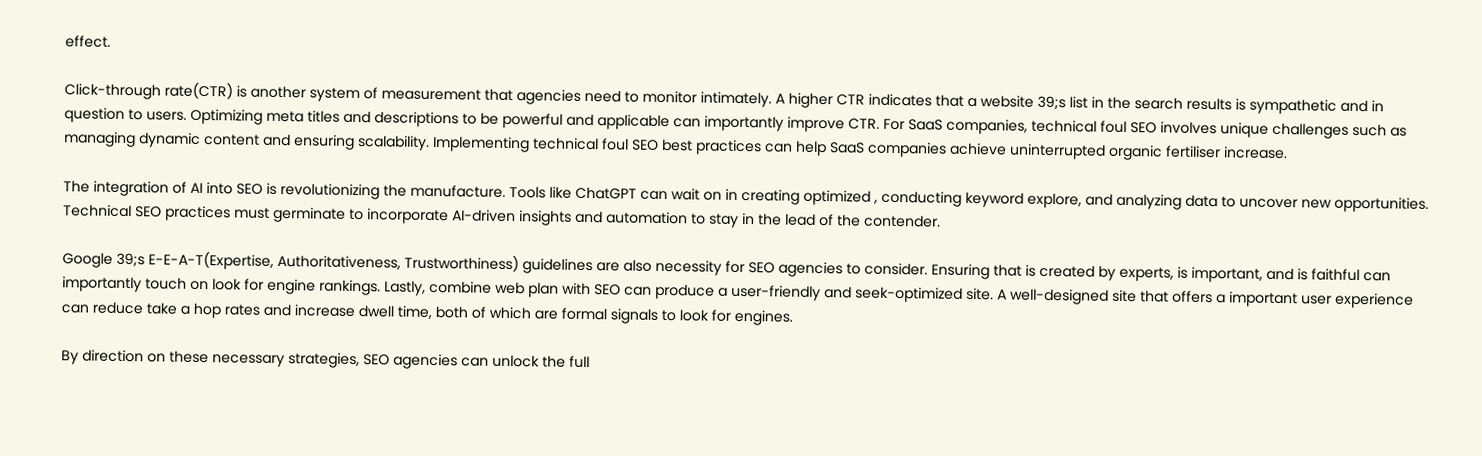effect.

Click-through rate(CTR) is another system of measurement that agencies need to monitor intimately. A higher CTR indicates that a website 39;s list in the search results is sympathetic and in question to users. Optimizing meta titles and descriptions to be powerful and applicable can importantly improve CTR. For SaaS companies, technical foul SEO involves unique challenges such as managing dynamic content and ensuring scalability. Implementing technical foul SEO best practices can help SaaS companies achieve uninterrupted organic fertiliser increase.

The integration of AI into SEO is revolutionizing the manufacture. Tools like ChatGPT can wait on in creating optimized , conducting keyword explore, and analyzing data to uncover new opportunities. Technical SEO practices must germinate to incorporate AI-driven insights and automation to stay in the lead of the contender.

Google 39;s E-E-A-T(Expertise, Authoritativeness, Trustworthiness) guidelines are also necessity for SEO agencies to consider. Ensuring that is created by experts, is important, and is faithful can importantly touch on look for engine rankings. Lastly, combine web plan with SEO can produce a user-friendly and seek-optimized site. A well-designed site that offers a important user experience can reduce take a hop rates and increase dwell time, both of which are formal signals to look for engines.

By direction on these necessary strategies, SEO agencies can unlock the full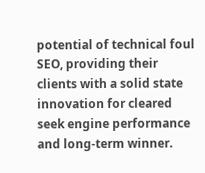potential of technical foul SEO, providing their clients with a solid state innovation for cleared seek engine performance and long-term winner.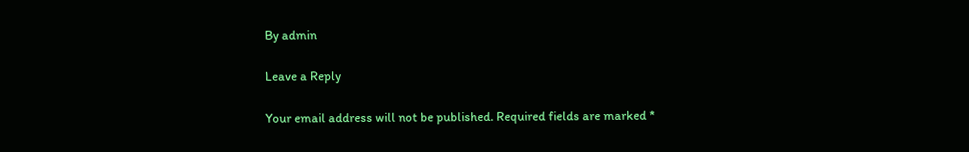By admin

Leave a Reply

Your email address will not be published. Required fields are marked *